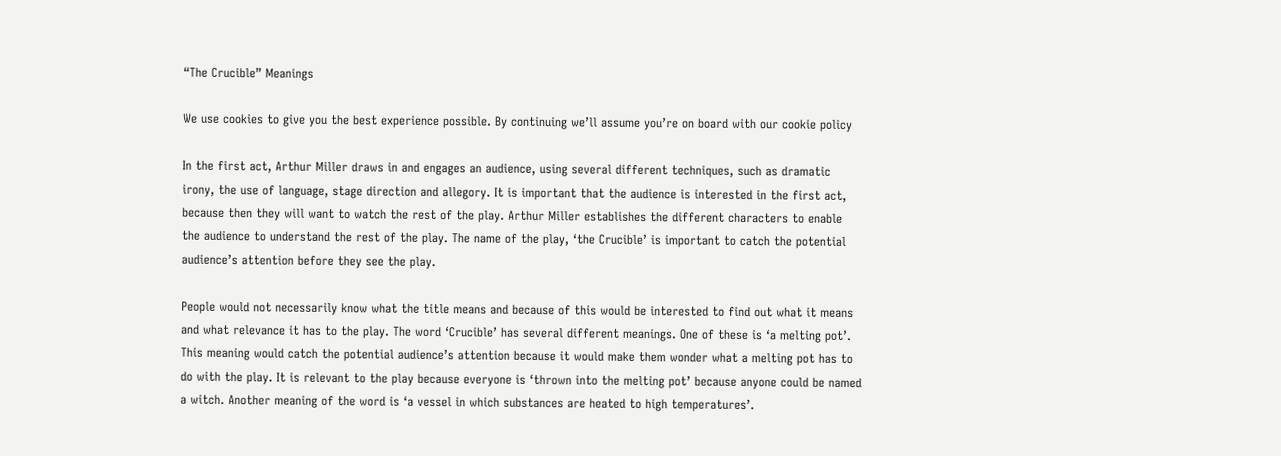“The Crucible” Meanings

We use cookies to give you the best experience possible. By continuing we’ll assume you’re on board with our cookie policy

In the first act, Arthur Miller draws in and engages an audience, using several different techniques, such as dramatic irony, the use of language, stage direction and allegory. It is important that the audience is interested in the first act, because then they will want to watch the rest of the play. Arthur Miller establishes the different characters to enable the audience to understand the rest of the play. The name of the play, ‘the Crucible’ is important to catch the potential audience’s attention before they see the play.

People would not necessarily know what the title means and because of this would be interested to find out what it means and what relevance it has to the play. The word ‘Crucible’ has several different meanings. One of these is ‘a melting pot’. This meaning would catch the potential audience’s attention because it would make them wonder what a melting pot has to do with the play. It is relevant to the play because everyone is ‘thrown into the melting pot’ because anyone could be named a witch. Another meaning of the word is ‘a vessel in which substances are heated to high temperatures’.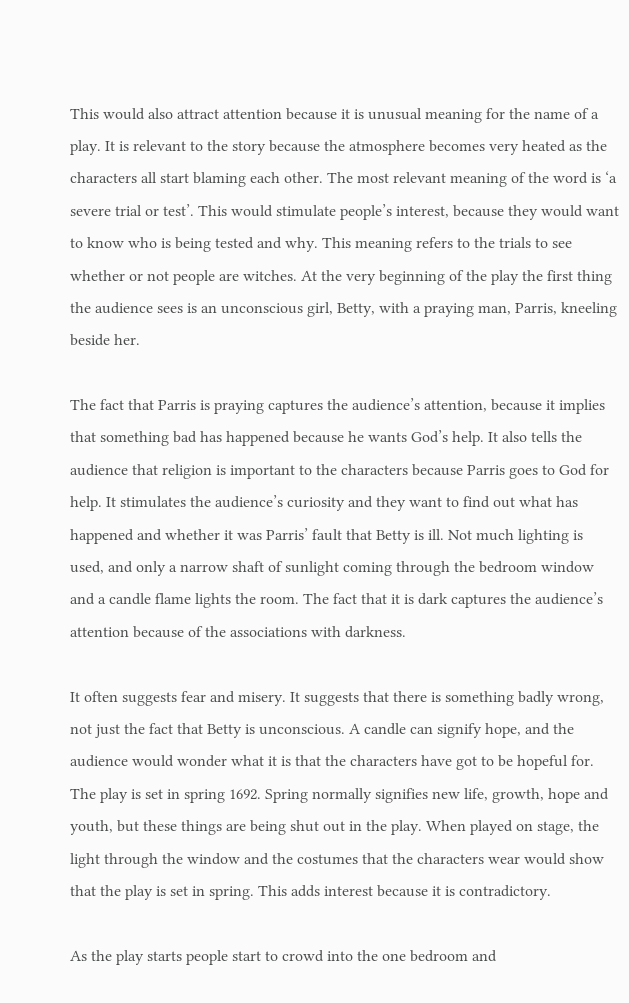This would also attract attention because it is unusual meaning for the name of a play. It is relevant to the story because the atmosphere becomes very heated as the characters all start blaming each other. The most relevant meaning of the word is ‘a severe trial or test’. This would stimulate people’s interest, because they would want to know who is being tested and why. This meaning refers to the trials to see whether or not people are witches. At the very beginning of the play the first thing the audience sees is an unconscious girl, Betty, with a praying man, Parris, kneeling beside her.

The fact that Parris is praying captures the audience’s attention, because it implies that something bad has happened because he wants God’s help. It also tells the audience that religion is important to the characters because Parris goes to God for help. It stimulates the audience’s curiosity and they want to find out what has happened and whether it was Parris’ fault that Betty is ill. Not much lighting is used, and only a narrow shaft of sunlight coming through the bedroom window and a candle flame lights the room. The fact that it is dark captures the audience’s attention because of the associations with darkness.

It often suggests fear and misery. It suggests that there is something badly wrong, not just the fact that Betty is unconscious. A candle can signify hope, and the audience would wonder what it is that the characters have got to be hopeful for. The play is set in spring 1692. Spring normally signifies new life, growth, hope and youth, but these things are being shut out in the play. When played on stage, the light through the window and the costumes that the characters wear would show that the play is set in spring. This adds interest because it is contradictory.

As the play starts people start to crowd into the one bedroom and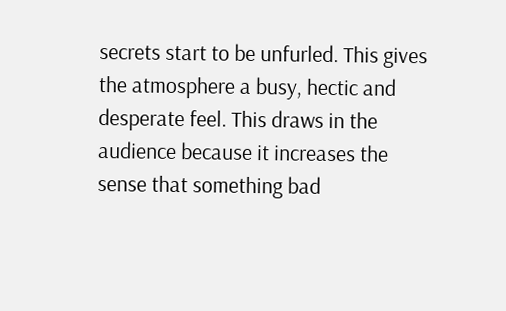secrets start to be unfurled. This gives the atmosphere a busy, hectic and desperate feel. This draws in the audience because it increases the sense that something bad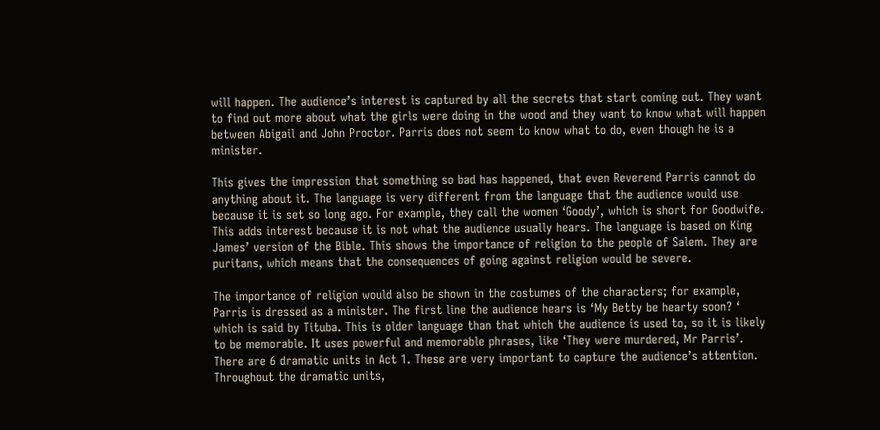will happen. The audience’s interest is captured by all the secrets that start coming out. They want to find out more about what the girls were doing in the wood and they want to know what will happen between Abigail and John Proctor. Parris does not seem to know what to do, even though he is a minister.

This gives the impression that something so bad has happened, that even Reverend Parris cannot do anything about it. The language is very different from the language that the audience would use because it is set so long ago. For example, they call the women ‘Goody’, which is short for Goodwife. This adds interest because it is not what the audience usually hears. The language is based on King James’ version of the Bible. This shows the importance of religion to the people of Salem. They are puritans, which means that the consequences of going against religion would be severe.

The importance of religion would also be shown in the costumes of the characters; for example, Parris is dressed as a minister. The first line the audience hears is ‘My Betty be hearty soon? ‘ which is said by Tituba. This is older language than that which the audience is used to, so it is likely to be memorable. It uses powerful and memorable phrases, like ‘They were murdered, Mr Parris’. There are 6 dramatic units in Act 1. These are very important to capture the audience’s attention. Throughout the dramatic units,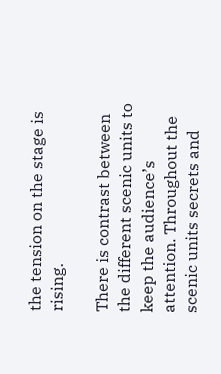the tension on the stage is rising.

There is contrast between the different scenic units to keep the audience’s attention. Throughout the scenic units secrets and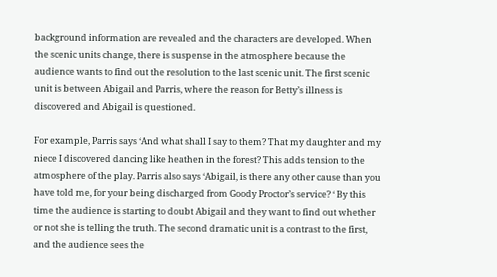background information are revealed and the characters are developed. When the scenic units change, there is suspense in the atmosphere because the audience wants to find out the resolution to the last scenic unit. The first scenic unit is between Abigail and Parris, where the reason for Betty’s illness is discovered and Abigail is questioned.

For example, Parris says ‘And what shall I say to them? That my daughter and my niece I discovered dancing like heathen in the forest? This adds tension to the atmosphere of the play. Parris also says ‘Abigail, is there any other cause than you have told me, for your being discharged from Goody Proctor’s service? ‘ By this time the audience is starting to doubt Abigail and they want to find out whether or not she is telling the truth. The second dramatic unit is a contrast to the first, and the audience sees the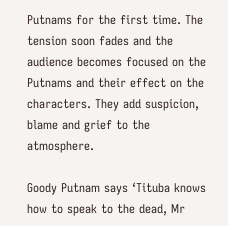Putnams for the first time. The tension soon fades and the audience becomes focused on the Putnams and their effect on the characters. They add suspicion, blame and grief to the atmosphere.

Goody Putnam says ‘Tituba knows how to speak to the dead, Mr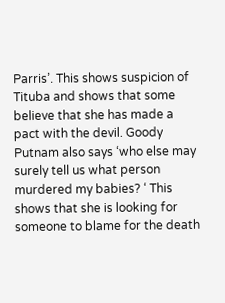Parris’. This shows suspicion of Tituba and shows that some believe that she has made a pact with the devil. Goody Putnam also says ‘who else may surely tell us what person murdered my babies? ‘ This shows that she is looking for someone to blame for the death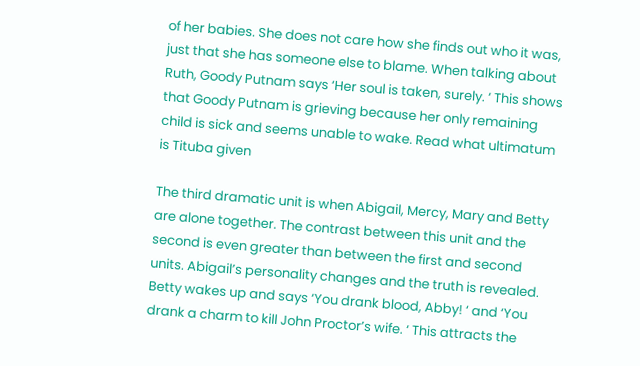of her babies. She does not care how she finds out who it was, just that she has someone else to blame. When talking about Ruth, Goody Putnam says ‘Her soul is taken, surely. ‘ This shows that Goody Putnam is grieving because her only remaining child is sick and seems unable to wake. Read what ultimatum is Tituba given

The third dramatic unit is when Abigail, Mercy, Mary and Betty are alone together. The contrast between this unit and the second is even greater than between the first and second units. Abigail’s personality changes and the truth is revealed. Betty wakes up and says ‘You drank blood, Abby! ‘ and ‘You drank a charm to kill John Proctor’s wife. ‘ This attracts the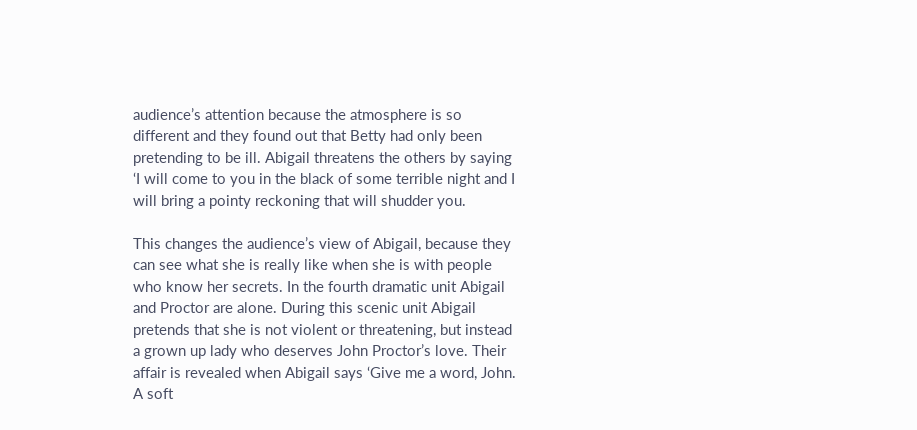audience’s attention because the atmosphere is so different and they found out that Betty had only been pretending to be ill. Abigail threatens the others by saying ‘I will come to you in the black of some terrible night and I will bring a pointy reckoning that will shudder you.

This changes the audience’s view of Abigail, because they can see what she is really like when she is with people who know her secrets. In the fourth dramatic unit Abigail and Proctor are alone. During this scenic unit Abigail pretends that she is not violent or threatening, but instead a grown up lady who deserves John Proctor’s love. Their affair is revealed when Abigail says ‘Give me a word, John. A soft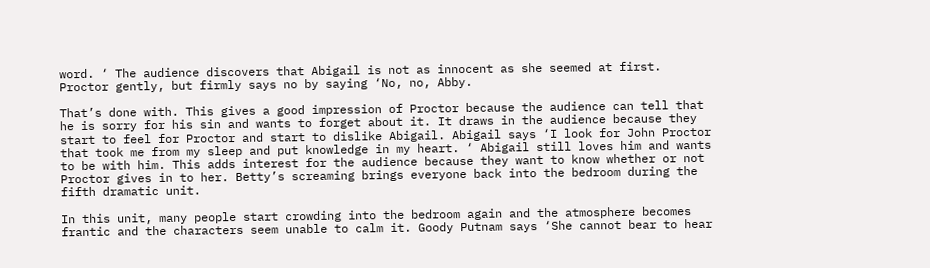word. ‘ The audience discovers that Abigail is not as innocent as she seemed at first. Proctor gently, but firmly says no by saying ‘No, no, Abby.

That’s done with. This gives a good impression of Proctor because the audience can tell that he is sorry for his sin and wants to forget about it. It draws in the audience because they start to feel for Proctor and start to dislike Abigail. Abigail says ‘I look for John Proctor that took me from my sleep and put knowledge in my heart. ‘ Abigail still loves him and wants to be with him. This adds interest for the audience because they want to know whether or not Proctor gives in to her. Betty’s screaming brings everyone back into the bedroom during the fifth dramatic unit.

In this unit, many people start crowding into the bedroom again and the atmosphere becomes frantic and the characters seem unable to calm it. Goody Putnam says ‘She cannot bear to hear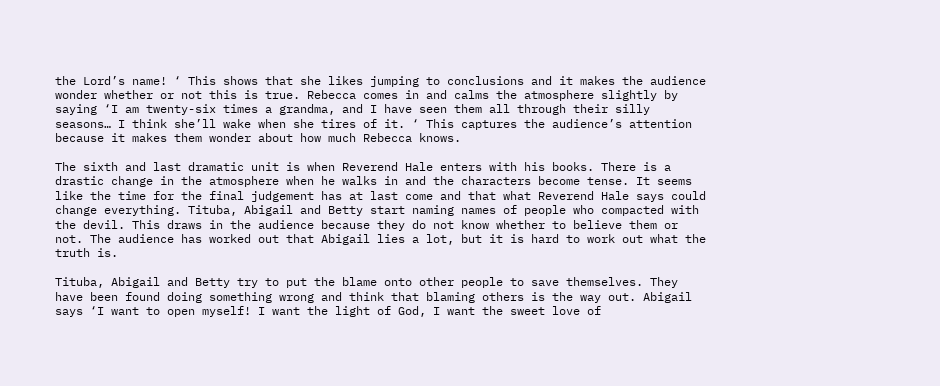the Lord’s name! ‘ This shows that she likes jumping to conclusions and it makes the audience wonder whether or not this is true. Rebecca comes in and calms the atmosphere slightly by saying ‘I am twenty-six times a grandma, and I have seen them all through their silly seasons… I think she’ll wake when she tires of it. ‘ This captures the audience’s attention because it makes them wonder about how much Rebecca knows.

The sixth and last dramatic unit is when Reverend Hale enters with his books. There is a drastic change in the atmosphere when he walks in and the characters become tense. It seems like the time for the final judgement has at last come and that what Reverend Hale says could change everything. Tituba, Abigail and Betty start naming names of people who compacted with the devil. This draws in the audience because they do not know whether to believe them or not. The audience has worked out that Abigail lies a lot, but it is hard to work out what the truth is.

Tituba, Abigail and Betty try to put the blame onto other people to save themselves. They have been found doing something wrong and think that blaming others is the way out. Abigail says ‘I want to open myself! I want the light of God, I want the sweet love of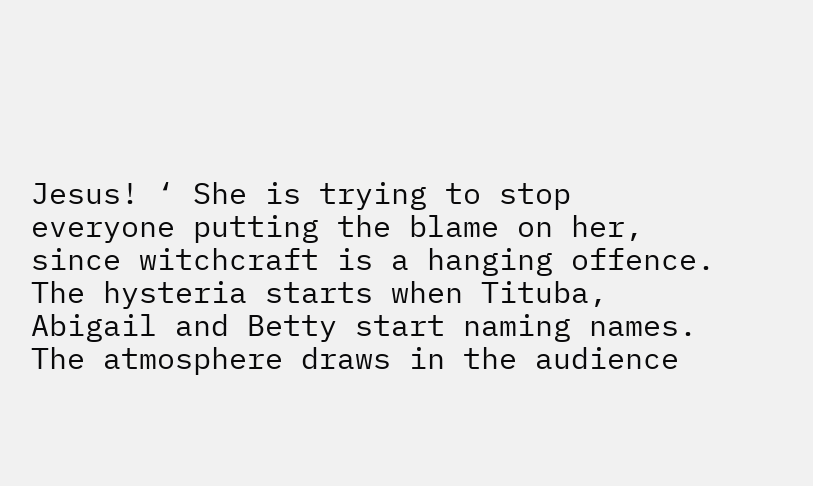Jesus! ‘ She is trying to stop everyone putting the blame on her, since witchcraft is a hanging offence. The hysteria starts when Tituba, Abigail and Betty start naming names. The atmosphere draws in the audience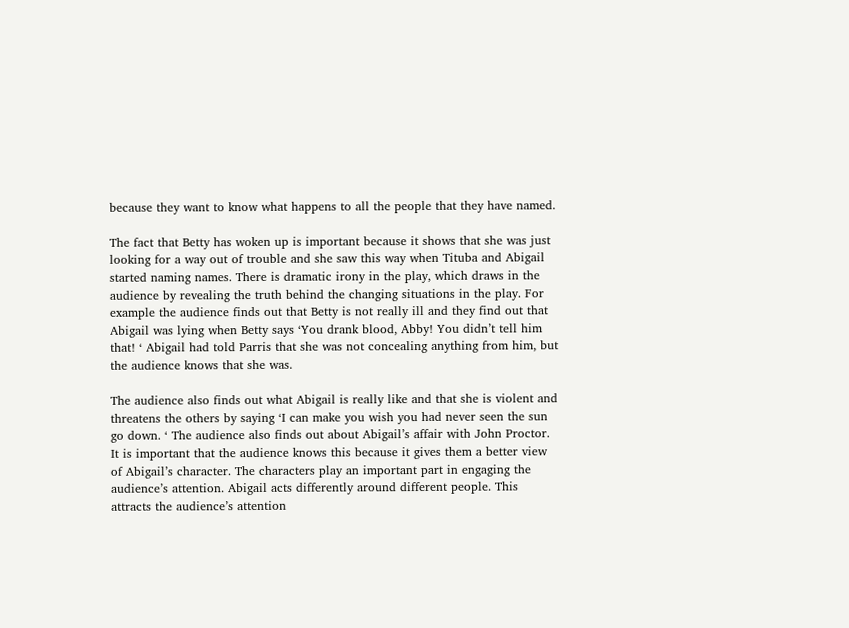because they want to know what happens to all the people that they have named.

The fact that Betty has woken up is important because it shows that she was just looking for a way out of trouble and she saw this way when Tituba and Abigail started naming names. There is dramatic irony in the play, which draws in the audience by revealing the truth behind the changing situations in the play. For example the audience finds out that Betty is not really ill and they find out that Abigail was lying when Betty says ‘You drank blood, Abby! You didn’t tell him that! ‘ Abigail had told Parris that she was not concealing anything from him, but the audience knows that she was.

The audience also finds out what Abigail is really like and that she is violent and threatens the others by saying ‘I can make you wish you had never seen the sun go down. ‘ The audience also finds out about Abigail’s affair with John Proctor. It is important that the audience knows this because it gives them a better view of Abigail’s character. The characters play an important part in engaging the audience’s attention. Abigail acts differently around different people. This attracts the audience’s attention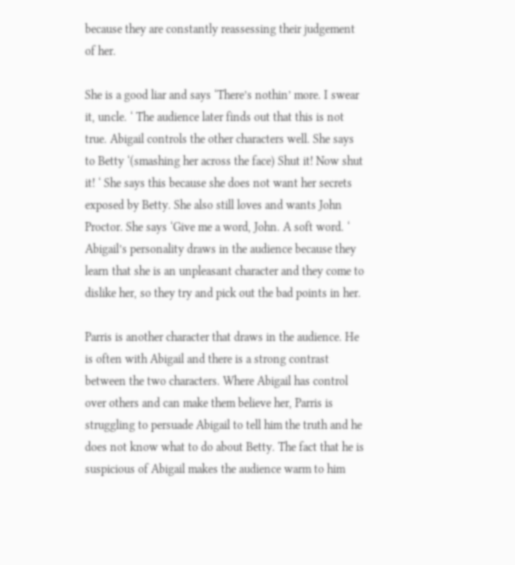because they are constantly reassessing their judgement of her.

She is a good liar and says ‘There’s nothin’ more. I swear it, uncle. ‘ The audience later finds out that this is not true. Abigail controls the other characters well. She says to Betty ‘(smashing her across the face) Shut it! Now shut it! ‘ She says this because she does not want her secrets exposed by Betty. She also still loves and wants John Proctor. She says ‘Give me a word, John. A soft word. ‘ Abigail’s personality draws in the audience because they learn that she is an unpleasant character and they come to dislike her, so they try and pick out the bad points in her.

Parris is another character that draws in the audience. He is often with Abigail and there is a strong contrast between the two characters. Where Abigail has control over others and can make them believe her, Parris is struggling to persuade Abigail to tell him the truth and he does not know what to do about Betty. The fact that he is suspicious of Abigail makes the audience warm to him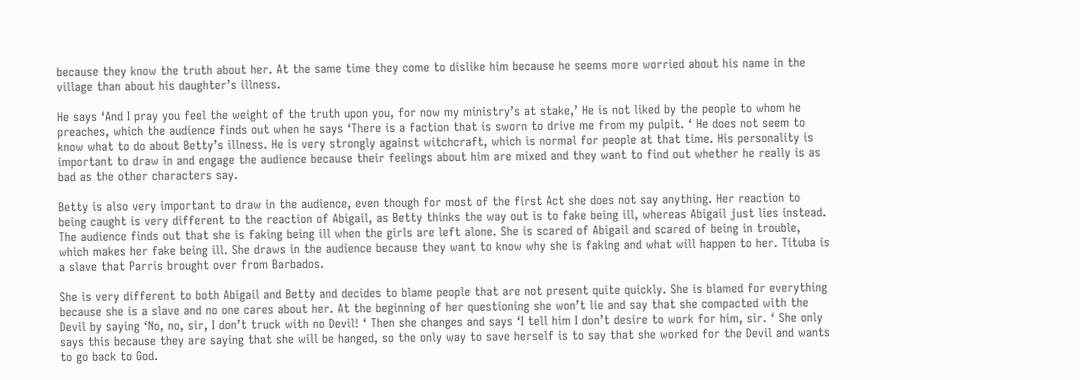because they know the truth about her. At the same time they come to dislike him because he seems more worried about his name in the village than about his daughter’s illness.

He says ‘And I pray you feel the weight of the truth upon you, for now my ministry’s at stake,’ He is not liked by the people to whom he preaches, which the audience finds out when he says ‘There is a faction that is sworn to drive me from my pulpit. ‘ He does not seem to know what to do about Betty’s illness. He is very strongly against witchcraft, which is normal for people at that time. His personality is important to draw in and engage the audience because their feelings about him are mixed and they want to find out whether he really is as bad as the other characters say.

Betty is also very important to draw in the audience, even though for most of the first Act she does not say anything. Her reaction to being caught is very different to the reaction of Abigail, as Betty thinks the way out is to fake being ill, whereas Abigail just lies instead. The audience finds out that she is faking being ill when the girls are left alone. She is scared of Abigail and scared of being in trouble, which makes her fake being ill. She draws in the audience because they want to know why she is faking and what will happen to her. Tituba is a slave that Parris brought over from Barbados.

She is very different to both Abigail and Betty and decides to blame people that are not present quite quickly. She is blamed for everything because she is a slave and no one cares about her. At the beginning of her questioning she won’t lie and say that she compacted with the Devil by saying ‘No, no, sir, I don’t truck with no Devil! ‘ Then she changes and says ‘I tell him I don’t desire to work for him, sir. ‘ She only says this because they are saying that she will be hanged, so the only way to save herself is to say that she worked for the Devil and wants to go back to God.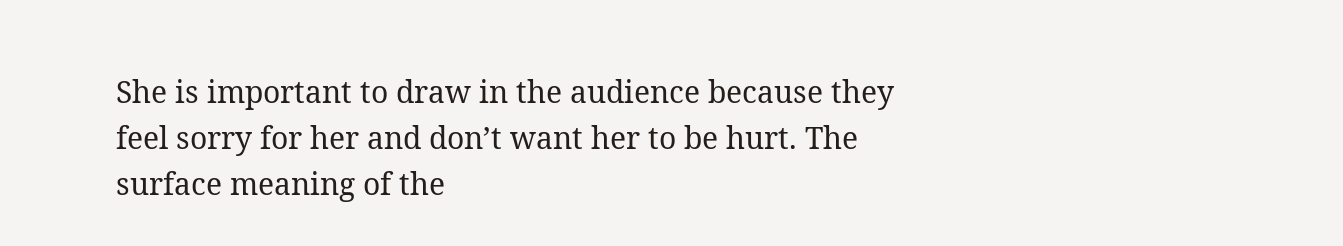She is important to draw in the audience because they feel sorry for her and don’t want her to be hurt. The surface meaning of the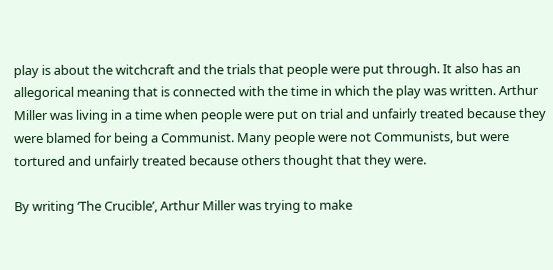play is about the witchcraft and the trials that people were put through. It also has an allegorical meaning that is connected with the time in which the play was written. Arthur Miller was living in a time when people were put on trial and unfairly treated because they were blamed for being a Communist. Many people were not Communists, but were tortured and unfairly treated because others thought that they were.

By writing ‘The Crucible’, Arthur Miller was trying to make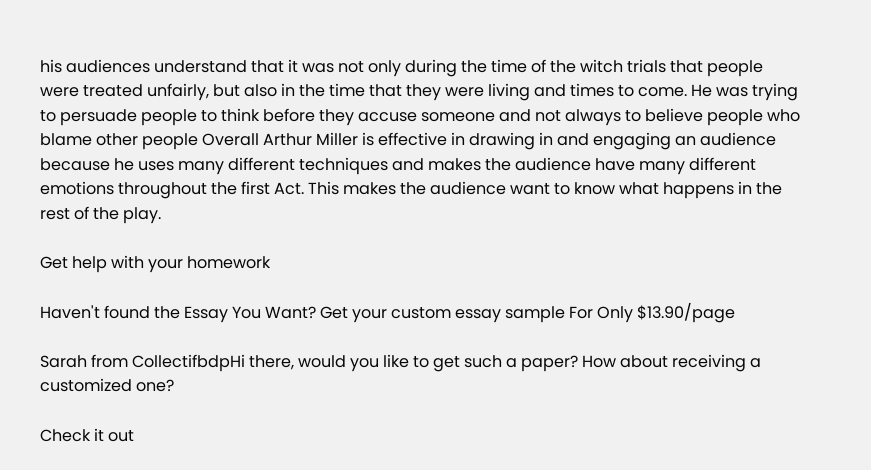his audiences understand that it was not only during the time of the witch trials that people were treated unfairly, but also in the time that they were living and times to come. He was trying to persuade people to think before they accuse someone and not always to believe people who blame other people Overall Arthur Miller is effective in drawing in and engaging an audience because he uses many different techniques and makes the audience have many different emotions throughout the first Act. This makes the audience want to know what happens in the rest of the play.

Get help with your homework

Haven't found the Essay You Want? Get your custom essay sample For Only $13.90/page

Sarah from CollectifbdpHi there, would you like to get such a paper? How about receiving a customized one?

Check it out